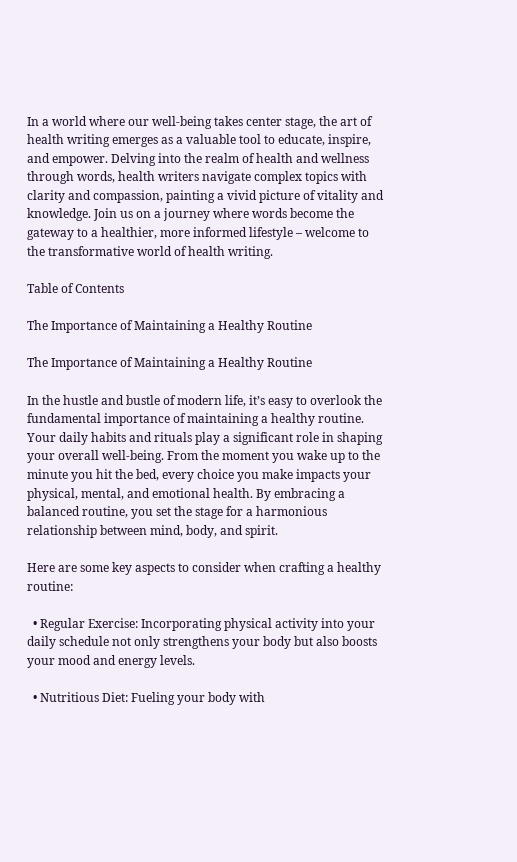In a world where our well-being takes center stage, the art of health writing emerges as a valuable tool to educate, inspire, and empower. Delving into the realm of health and wellness through words, health writers navigate complex topics with clarity and compassion, painting a vivid picture of vitality and knowledge. Join us on a journey where words become the gateway to a healthier, more informed lifestyle – welcome to the transformative world of health writing.

Table of Contents

The Importance of Maintaining a Healthy Routine

The Importance of Maintaining a Healthy Routine

In the hustle and bustle of modern life, it’s easy to overlook the fundamental importance of maintaining a healthy routine. Your daily habits and rituals play a significant role in shaping your overall well-being. From the moment you wake up to the minute you hit the bed, every choice you make impacts your physical, mental, and emotional health. By embracing a balanced routine, you set the stage for a harmonious relationship between mind, body, and spirit.

Here are some key aspects to consider when crafting a healthy routine:

  • Regular Exercise: Incorporating physical activity into your daily schedule not only strengthens your body but also boosts your mood and energy levels.

  • Nutritious Diet: Fueling your body with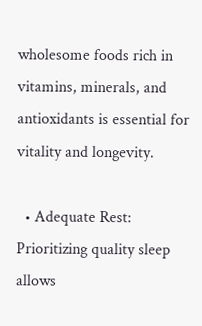wholesome foods rich in vitamins, minerals, and antioxidants is essential for vitality and longevity.

  • Adequate Rest: Prioritizing quality sleep allows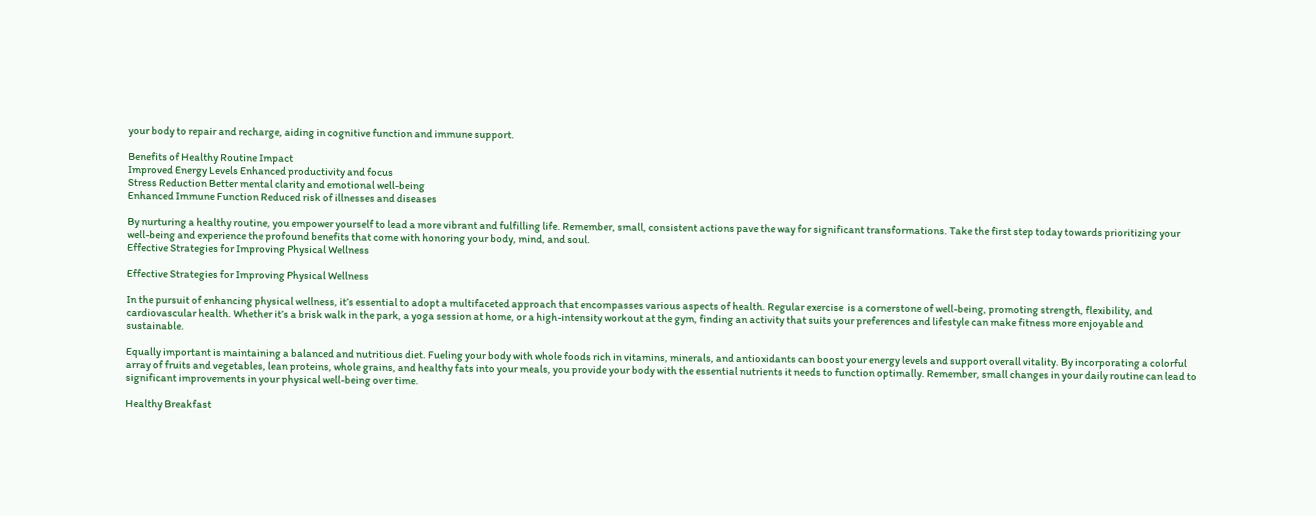your body to repair and recharge, aiding in cognitive function and immune support.

Benefits of Healthy Routine Impact
Improved Energy Levels Enhanced productivity and focus
Stress Reduction Better mental clarity and emotional well-being
Enhanced Immune Function Reduced risk of illnesses and diseases

By nurturing a healthy routine, you empower yourself to lead a more vibrant and fulfilling life. Remember, small, consistent actions pave the way for significant transformations. Take the first step today towards prioritizing your well-being and experience the profound benefits that come with honoring your body, mind, and soul.
Effective Strategies for Improving Physical Wellness

Effective Strategies for Improving Physical Wellness

In the pursuit of enhancing physical wellness, it’s essential to adopt a multifaceted approach that encompasses various aspects of health. Regular exercise  is a cornerstone of well-being, promoting strength, flexibility, and cardiovascular health. Whether it’s a brisk walk in the park, a yoga session at home, or a high-intensity workout at the gym, finding an activity that suits your preferences and lifestyle can make fitness more enjoyable and sustainable.

Equally important is maintaining a balanced and nutritious diet. Fueling your body with whole foods rich in vitamins, minerals, and antioxidants can boost your energy levels and support overall vitality. By incorporating a colorful array of fruits and vegetables, lean proteins, whole grains, and healthy fats into your meals, you provide your body with the essential nutrients it needs to function optimally. Remember, small changes in your daily routine can lead to significant improvements in your physical well-being over time.

Healthy Breakfast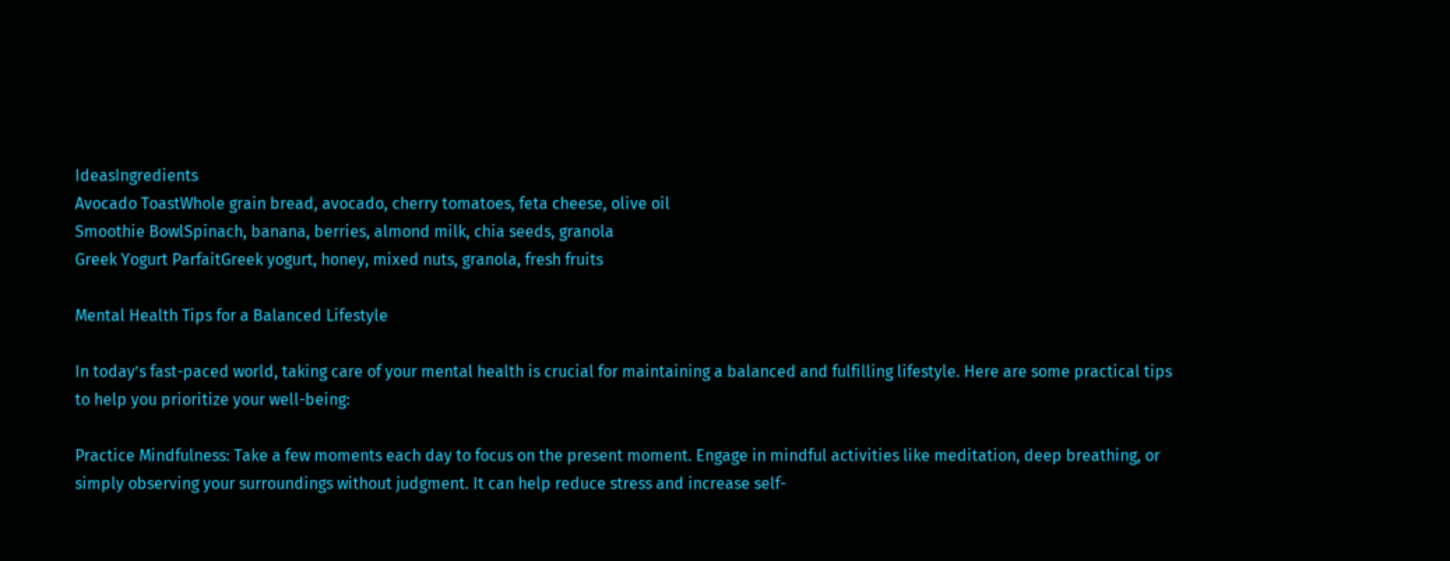IdeasIngredients
Avocado ToastWhole grain bread, avocado, cherry tomatoes, feta cheese, olive oil
Smoothie BowlSpinach, banana, berries, almond milk, chia seeds, granola
Greek Yogurt ParfaitGreek yogurt, honey, mixed nuts, granola, fresh fruits

Mental Health Tips for a Balanced Lifestyle

In today’s fast-paced world, taking care of your mental health is crucial for maintaining a balanced and fulfilling lifestyle. Here are some practical tips to help you prioritize your well-being:

Practice Mindfulness: Take a few moments each day to focus on the present moment. Engage in mindful activities like meditation, deep breathing, or simply observing your surroundings without judgment. It can help reduce stress and increase self-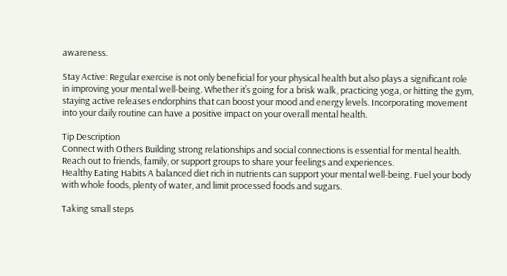awareness.

Stay Active: Regular exercise is not only beneficial for your physical health but also plays a significant role in improving your mental well-being. Whether it’s going for a brisk walk, practicing yoga, or hitting the gym, staying active releases endorphins that can boost your mood and energy levels. Incorporating movement into your daily routine can have a positive impact on your overall mental health.

Tip Description
Connect with Others Building strong relationships and social connections is essential for mental health. Reach out to friends, family, or support groups to share your feelings and experiences.
Healthy Eating Habits A balanced diet rich in nutrients can support your mental well-being. Fuel your body with whole foods, plenty of water, and limit processed foods and sugars.

Taking small steps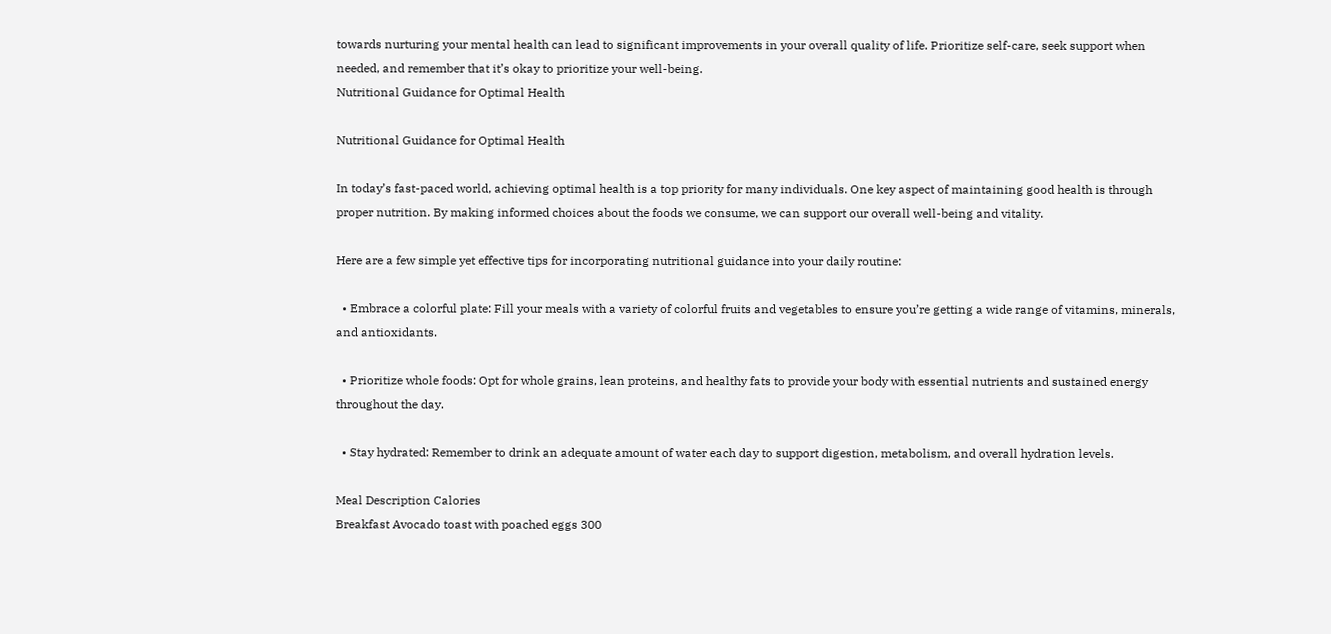towards nurturing your mental health can lead to significant improvements in your overall quality of life. Prioritize self-care, seek support when needed, and remember that it’s okay to prioritize your well-being.
Nutritional Guidance for Optimal Health

Nutritional Guidance for Optimal Health

In today’s fast-paced world, achieving optimal health is a top priority for many individuals. One key aspect of maintaining good health is through proper nutrition. By making informed choices about the foods we consume, we can support our overall well-being and vitality.

Here are a few simple yet effective tips for incorporating nutritional guidance into your daily routine:

  • Embrace a colorful plate: Fill your meals with a variety of colorful fruits and vegetables to ensure you’re getting a wide range of vitamins, minerals, and antioxidants.

  • Prioritize whole foods: Opt for whole grains, lean proteins, and healthy fats to provide your body with essential nutrients and sustained energy throughout the day.

  • Stay hydrated: Remember to drink an adequate amount of water each day to support digestion, metabolism, and overall hydration levels.

Meal Description Calories
Breakfast Avocado toast with poached eggs 300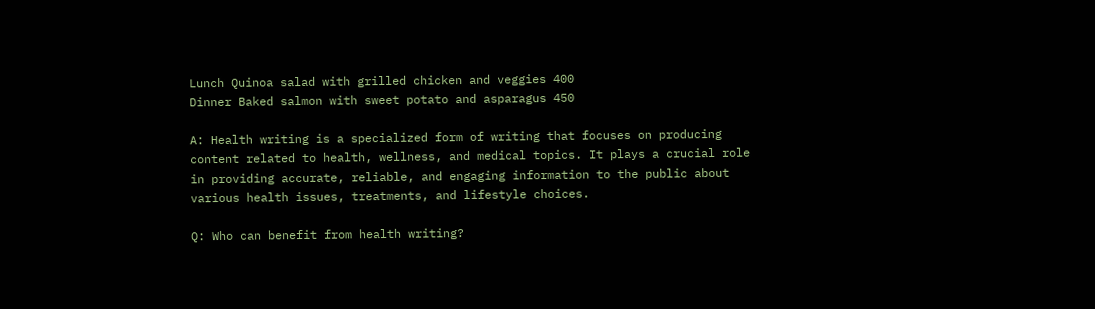Lunch Quinoa salad with grilled chicken and veggies 400
Dinner Baked salmon with sweet potato and asparagus 450

A: Health writing is a specialized form of writing that focuses on producing content related to health, wellness, and medical topics. It plays a crucial role in providing accurate, reliable, and engaging information to the public about various health issues, treatments, and lifestyle choices.

Q: Who can benefit from health writing?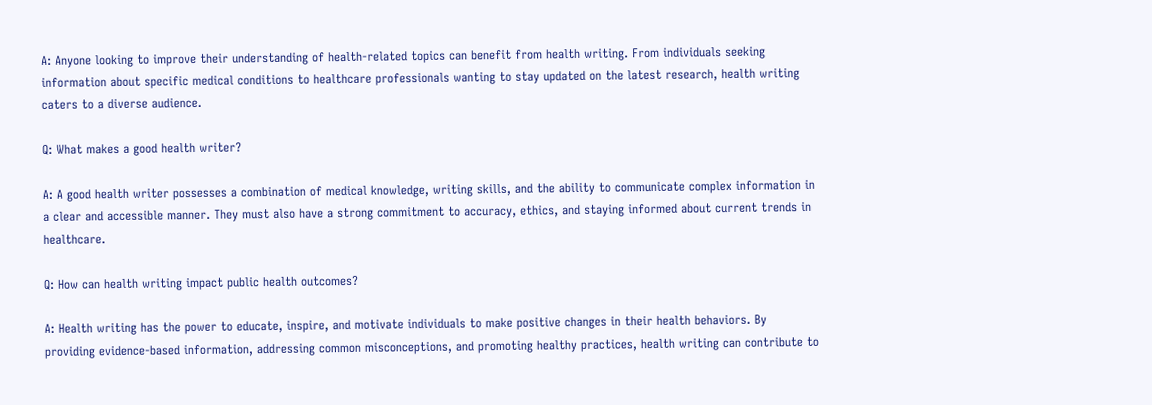A: Anyone looking to improve their understanding of health-related topics can benefit from health writing. From individuals seeking information about specific medical conditions to healthcare professionals wanting to stay updated on the latest research, health writing caters to a diverse audience.

Q: What makes a good health writer?

A: A good health writer possesses a combination of medical knowledge, writing skills, and the ability to communicate complex information in a clear and accessible manner. They must also have a strong commitment to accuracy, ethics, and staying informed about current trends in healthcare.

Q: How can health writing impact public health outcomes?

A: Health writing has the power to educate, inspire, and motivate individuals to make positive changes in their health behaviors. By providing evidence-based information, addressing common misconceptions, and promoting healthy practices, health writing can contribute to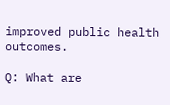improved public health outcomes.

Q: What are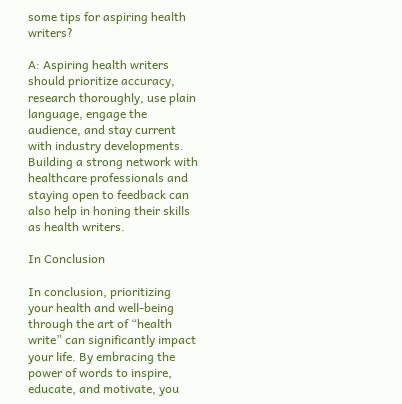some tips for aspiring health writers?

A: Aspiring health writers should prioritize accuracy, research thoroughly, use plain language, engage the audience, and stay current with industry developments. Building a strong network with healthcare professionals and staying open to feedback can also help in honing their skills as health writers.

In Conclusion

In conclusion, prioritizing your health and well-being through the art of “health write” can significantly impact your life. By embracing the power of words to inspire, educate, and motivate, you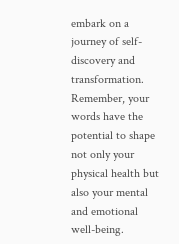embark on a journey of self-discovery and transformation. Remember, your words have the potential to shape not only your physical health but also your mental and emotional well-being.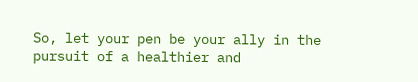So, let your pen be your ally in the pursuit of a healthier and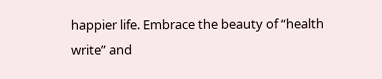happier life. Embrace the beauty of “health write” and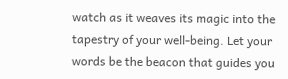watch as it weaves its magic into the tapestry of your well-being. Let your words be the beacon that guides you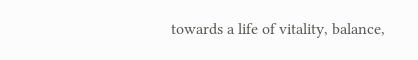towards a life of vitality, balance,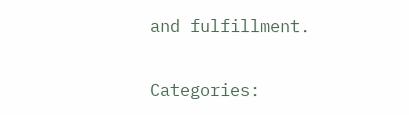and fulfillment.

Categories: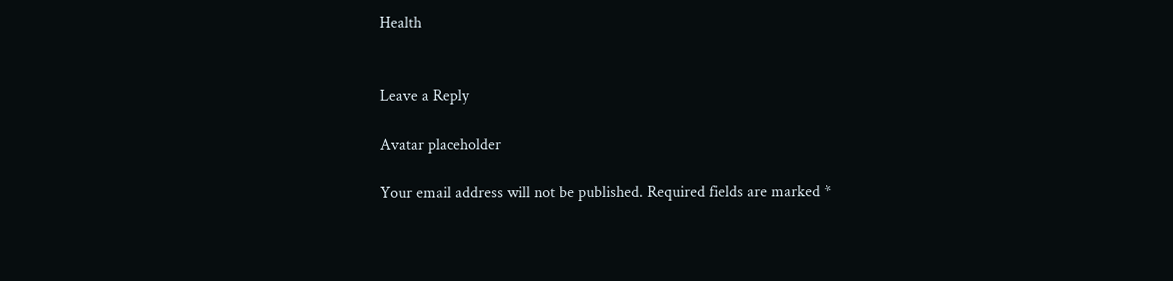Health


Leave a Reply

Avatar placeholder

Your email address will not be published. Required fields are marked *